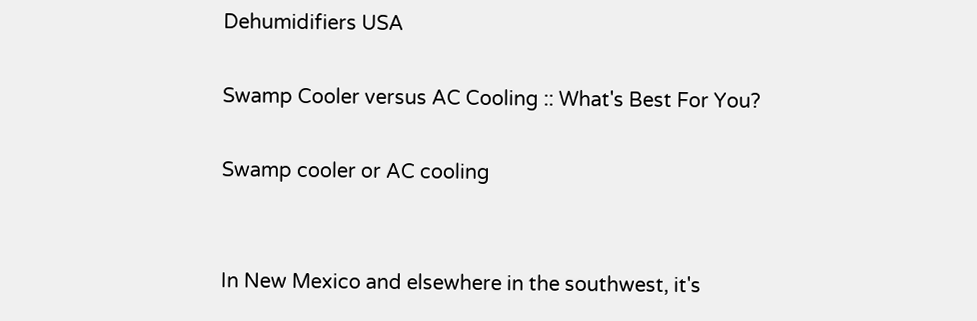Dehumidifiers USA

Swamp Cooler versus AC Cooling :: What's Best For You?

Swamp cooler or AC cooling


In New Mexico and elsewhere in the southwest, it's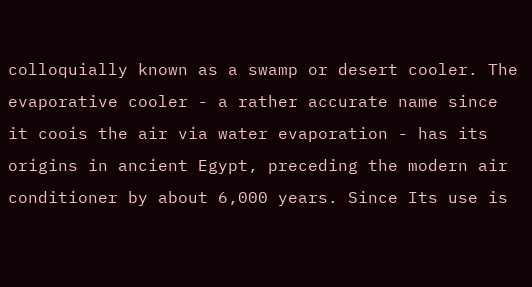colloquially known as a swamp or desert cooler. The evaporative cooler - a rather accurate name since it coois the air via water evaporation - has its origins in ancient Egypt, preceding the modern air conditioner by about 6,000 years. Since Its use is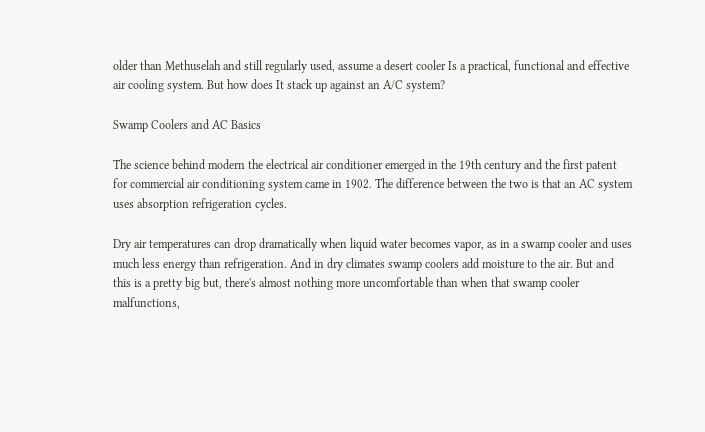older than Methuselah and still regularly used, assume a desert cooler Is a practical, functional and effective air cooling system. But how does It stack up against an A/C system?

Swamp Coolers and AC Basics

The science behind modern the electrical air conditioner emerged in the 19th century and the first patent for commercial air conditioning system came in 1902. The difference between the two is that an AC system uses absorption refrigeration cycles.

Dry air temperatures can drop dramatically when liquid water becomes vapor, as in a swamp cooler and uses much less energy than refrigeration. And in dry climates swamp coolers add moisture to the air. But and this is a pretty big but, there's almost nothing more uncomfortable than when that swamp cooler malfunctions,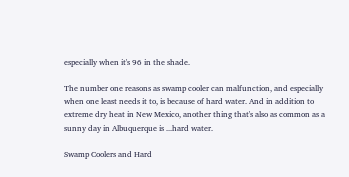especially when it's 96 in the shade.

The number one reasons as swamp cooler can malfunction, and especially when one least needs it to, is because of hard water. And in addition to extreme dry heat in New Mexico, another thing that's also as common as a sunny day in Albuquerque is ...hard water.

Swamp Coolers and Hard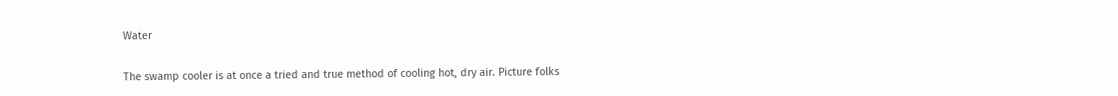Water

The swamp cooler is at once a tried and true method of cooling hot, dry air. Picture folks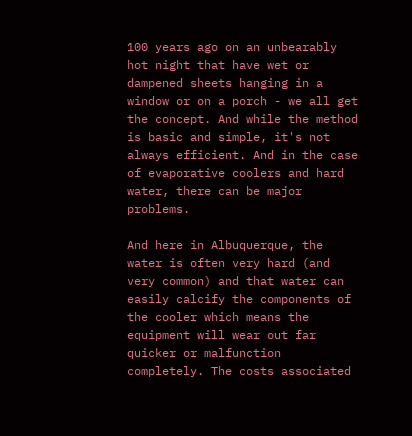100 years ago on an unbearably hot night that have wet or dampened sheets hanging in a window or on a porch - we all get the concept. And while the method is basic and simple, it's not always efficient. And in the case of evaporative coolers and hard water, there can be major problems.

And here in Albuquerque, the water is often very hard (and very common) and that water can easily calcify the components of the cooler which means the equipment will wear out far quicker or malfunction completely. The costs associated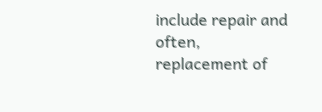include repair and often, replacement of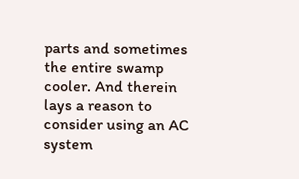parts and sometimes the entire swamp cooler. And therein lays a reason to consider using an AC system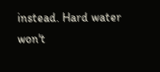instead. Hard water won't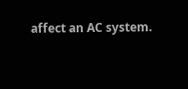affect an AC system.